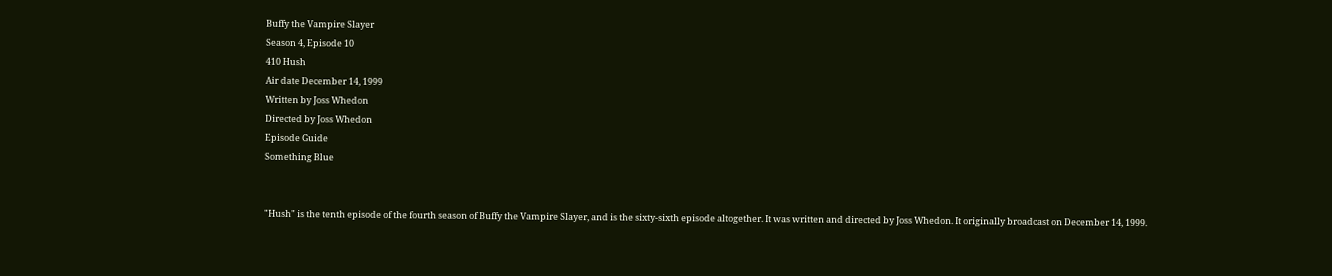Buffy the Vampire Slayer
Season 4, Episode 10
410 Hush
Air date December 14, 1999
Written by Joss Whedon
Directed by Joss Whedon
Episode Guide
Something Blue


"Hush" is the tenth episode of the fourth season of Buffy the Vampire Slayer, and is the sixty-sixth episode altogether. It was written and directed by Joss Whedon. It originally broadcast on December 14, 1999.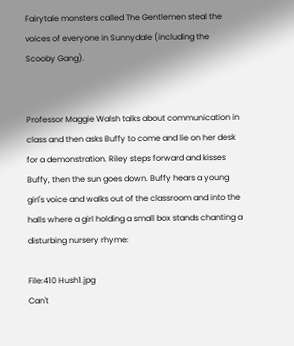Fairytale monsters called The Gentlemen steal the voices of everyone in Sunnydale (including the Scooby Gang).


Professor Maggie Walsh talks about communication in class and then asks Buffy to come and lie on her desk for a demonstration. Riley steps forward and kisses Buffy, then the sun goes down. Buffy hears a young girl's voice and walks out of the classroom and into the halls where a girl holding a small box stands chanting a disturbing nursery rhyme:

File:410 Hush1.jpg
Can't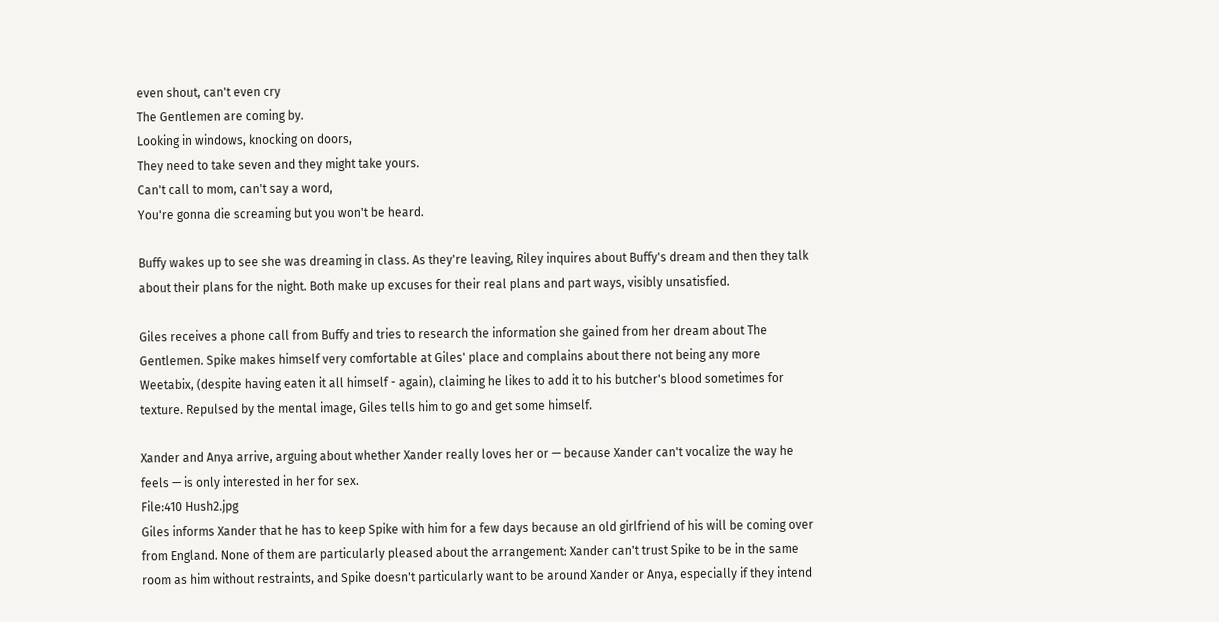even shout, can't even cry
The Gentlemen are coming by.
Looking in windows, knocking on doors,
They need to take seven and they might take yours.
Can't call to mom, can't say a word,
You're gonna die screaming but you won't be heard.

Buffy wakes up to see she was dreaming in class. As they're leaving, Riley inquires about Buffy's dream and then they talk about their plans for the night. Both make up excuses for their real plans and part ways, visibly unsatisfied.

Giles receives a phone call from Buffy and tries to research the information she gained from her dream about The Gentlemen. Spike makes himself very comfortable at Giles' place and complains about there not being any more Weetabix, (despite having eaten it all himself - again), claiming he likes to add it to his butcher's blood sometimes for texture. Repulsed by the mental image, Giles tells him to go and get some himself.

Xander and Anya arrive, arguing about whether Xander really loves her or — because Xander can't vocalize the way he feels — is only interested in her for sex.
File:410 Hush2.jpg
Giles informs Xander that he has to keep Spike with him for a few days because an old girlfriend of his will be coming over from England. None of them are particularly pleased about the arrangement: Xander can't trust Spike to be in the same room as him without restraints, and Spike doesn't particularly want to be around Xander or Anya, especially if they intend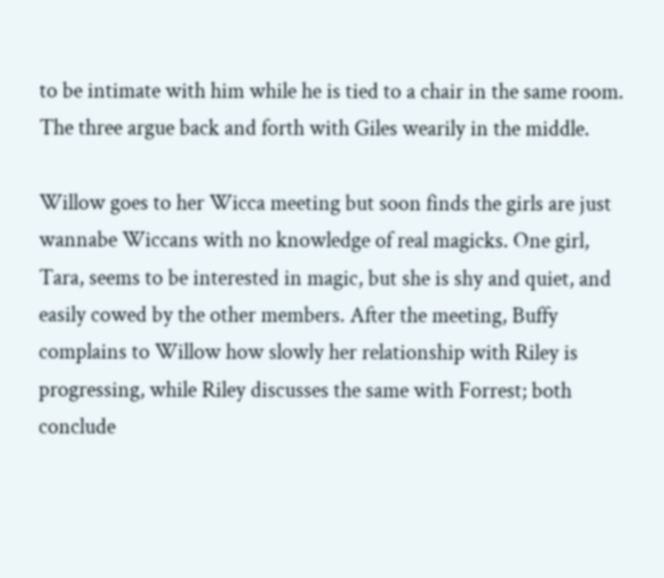to be intimate with him while he is tied to a chair in the same room. The three argue back and forth with Giles wearily in the middle.

Willow goes to her Wicca meeting but soon finds the girls are just wannabe Wiccans with no knowledge of real magicks. One girl, Tara, seems to be interested in magic, but she is shy and quiet, and easily cowed by the other members. After the meeting, Buffy complains to Willow how slowly her relationship with Riley is progressing, while Riley discusses the same with Forrest; both conclude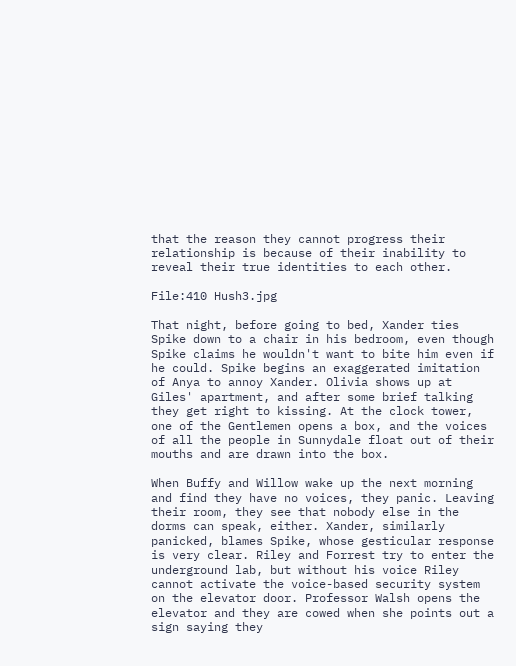that the reason they cannot progress their relationship is because of their inability to reveal their true identities to each other.

File:410 Hush3.jpg

That night, before going to bed, Xander ties Spike down to a chair in his bedroom, even though Spike claims he wouldn't want to bite him even if he could. Spike begins an exaggerated imitation of Anya to annoy Xander. Olivia shows up at Giles' apartment, and after some brief talking they get right to kissing. At the clock tower, one of the Gentlemen opens a box, and the voices of all the people in Sunnydale float out of their mouths and are drawn into the box.

When Buffy and Willow wake up the next morning and find they have no voices, they panic. Leaving their room, they see that nobody else in the dorms can speak, either. Xander, similarly panicked, blames Spike, whose gesticular response is very clear. Riley and Forrest try to enter the underground lab, but without his voice Riley cannot activate the voice-based security system on the elevator door. Professor Walsh opens the elevator and they are cowed when she points out a sign saying they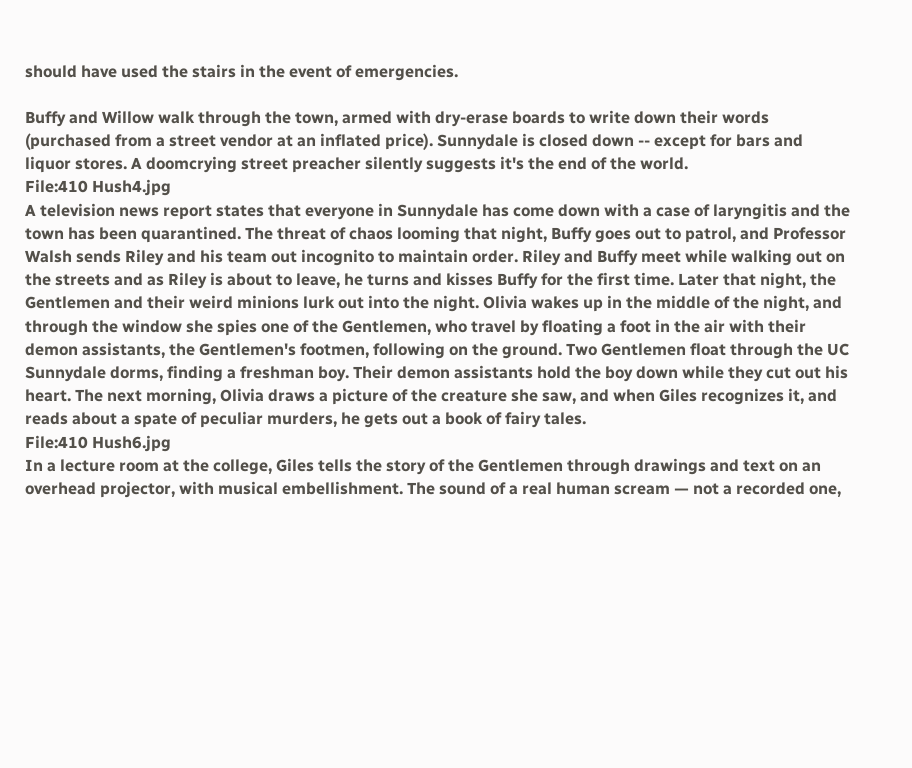should have used the stairs in the event of emergencies.

Buffy and Willow walk through the town, armed with dry-erase boards to write down their words (purchased from a street vendor at an inflated price). Sunnydale is closed down -- except for bars and liquor stores. A doomcrying street preacher silently suggests it's the end of the world.
File:410 Hush4.jpg
A television news report states that everyone in Sunnydale has come down with a case of laryngitis and the town has been quarantined. The threat of chaos looming that night, Buffy goes out to patrol, and Professor Walsh sends Riley and his team out incognito to maintain order. Riley and Buffy meet while walking out on the streets and as Riley is about to leave, he turns and kisses Buffy for the first time. Later that night, the Gentlemen and their weird minions lurk out into the night. Olivia wakes up in the middle of the night, and through the window she spies one of the Gentlemen, who travel by floating a foot in the air with their demon assistants, the Gentlemen's footmen, following on the ground. Two Gentlemen float through the UC Sunnydale dorms, finding a freshman boy. Their demon assistants hold the boy down while they cut out his heart. The next morning, Olivia draws a picture of the creature she saw, and when Giles recognizes it, and reads about a spate of peculiar murders, he gets out a book of fairy tales.
File:410 Hush6.jpg
In a lecture room at the college, Giles tells the story of the Gentlemen through drawings and text on an overhead projector, with musical embellishment. The sound of a real human scream — not a recorded one,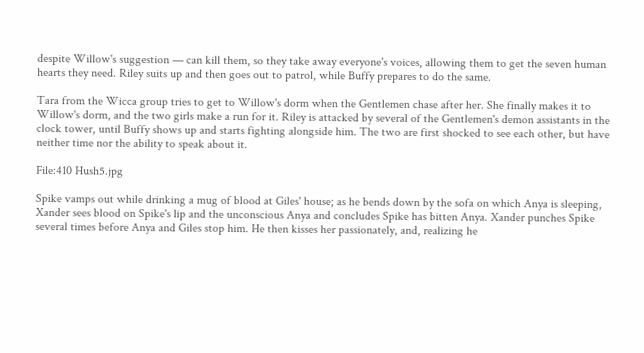despite Willow's suggestion — can kill them, so they take away everyone's voices, allowing them to get the seven human hearts they need. Riley suits up and then goes out to patrol, while Buffy prepares to do the same.

Tara from the Wicca group tries to get to Willow's dorm when the Gentlemen chase after her. She finally makes it to Willow's dorm, and the two girls make a run for it. Riley is attacked by several of the Gentlemen's demon assistants in the clock tower, until Buffy shows up and starts fighting alongside him. The two are first shocked to see each other, but have neither time nor the ability to speak about it.

File:410 Hush5.jpg

Spike vamps out while drinking a mug of blood at Giles' house; as he bends down by the sofa on which Anya is sleeping, Xander sees blood on Spike's lip and the unconscious Anya and concludes Spike has bitten Anya. Xander punches Spike several times before Anya and Giles stop him. He then kisses her passionately, and, realizing he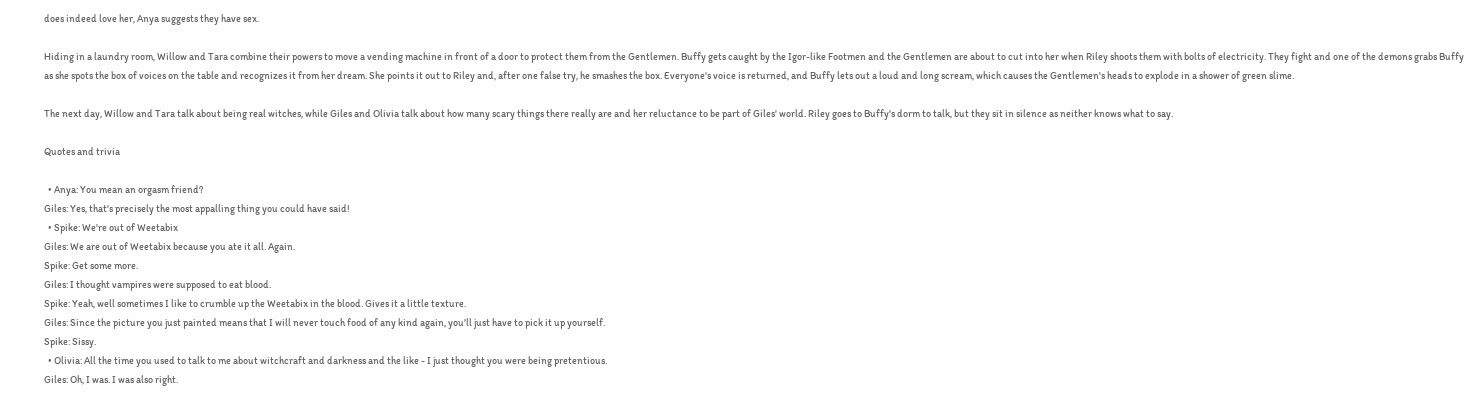does indeed love her, Anya suggests they have sex.

Hiding in a laundry room, Willow and Tara combine their powers to move a vending machine in front of a door to protect them from the Gentlemen. Buffy gets caught by the Igor-like Footmen and the Gentlemen are about to cut into her when Riley shoots them with bolts of electricity. They fight and one of the demons grabs Buffy as she spots the box of voices on the table and recognizes it from her dream. She points it out to Riley and, after one false try, he smashes the box. Everyone's voice is returned, and Buffy lets out a loud and long scream, which causes the Gentlemen's heads to explode in a shower of green slime.

The next day, Willow and Tara talk about being real witches, while Giles and Olivia talk about how many scary things there really are and her reluctance to be part of Giles' world. Riley goes to Buffy's dorm to talk, but they sit in silence as neither knows what to say.

Quotes and trivia

  • Anya: You mean an orgasm friend?
Giles: Yes, that's precisely the most appalling thing you could have said!
  • Spike: We're out of Weetabix
Giles: We are out of Weetabix because you ate it all. Again.
Spike: Get some more.
Giles: I thought vampires were supposed to eat blood.
Spike: Yeah, well sometimes I like to crumble up the Weetabix in the blood. Gives it a little texture.
Giles: Since the picture you just painted means that I will never touch food of any kind again, you'll just have to pick it up yourself.
Spike: Sissy.
  • Olivia: All the time you used to talk to me about witchcraft and darkness and the like - I just thought you were being pretentious.
Giles: Oh, I was. I was also right.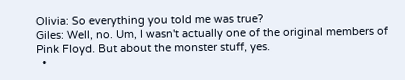Olivia: So everything you told me was true?
Giles: Well, no. Um, I wasn't actually one of the original members of Pink Floyd. But about the monster stuff, yes.
  •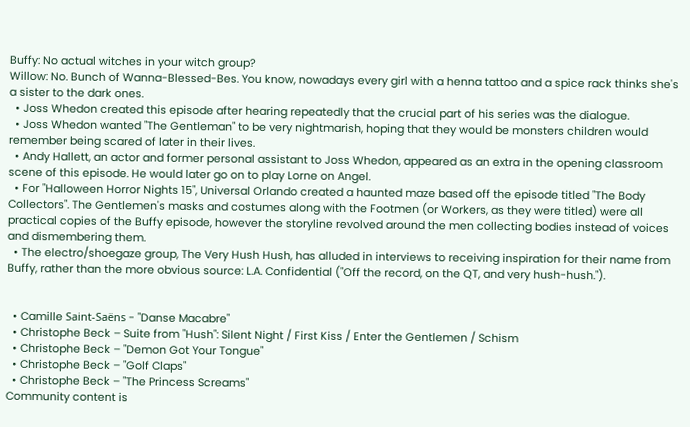Buffy: No actual witches in your witch group?
Willow: No. Bunch of Wanna-Blessed-Bes. You know, nowadays every girl with a henna tattoo and a spice rack thinks she's a sister to the dark ones.
  • Joss Whedon created this episode after hearing repeatedly that the crucial part of his series was the dialogue.
  • Joss Whedon wanted "The Gentleman" to be very nightmarish, hoping that they would be monsters children would remember being scared of later in their lives.
  • Andy Hallett, an actor and former personal assistant to Joss Whedon, appeared as an extra in the opening classroom scene of this episode. He would later go on to play Lorne on Angel.
  • For "Halloween Horror Nights 15", Universal Orlando created a haunted maze based off the episode titled "The Body Collectors". The Gentlemen's masks and costumes along with the Footmen (or Workers, as they were titled) were all practical copies of the Buffy episode, however the storyline revolved around the men collecting bodies instead of voices and dismembering them.
  • The electro/shoegaze group, The Very Hush Hush, has alluded in interviews to receiving inspiration for their name from Buffy, rather than the more obvious source: L.A. Confidential ("Off the record, on the QT, and very hush-hush.").


  • Camille Saint-Saëns - "Danse Macabre"
  • Christophe Beck – Suite from "Hush": Silent Night / First Kiss / Enter the Gentlemen / Schism
  • Christophe Beck – "Demon Got Your Tongue"
  • Christophe Beck – "Golf Claps"
  • Christophe Beck – "The Princess Screams"
Community content is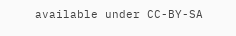available under CC-BY-SA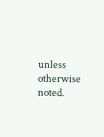unless otherwise noted.